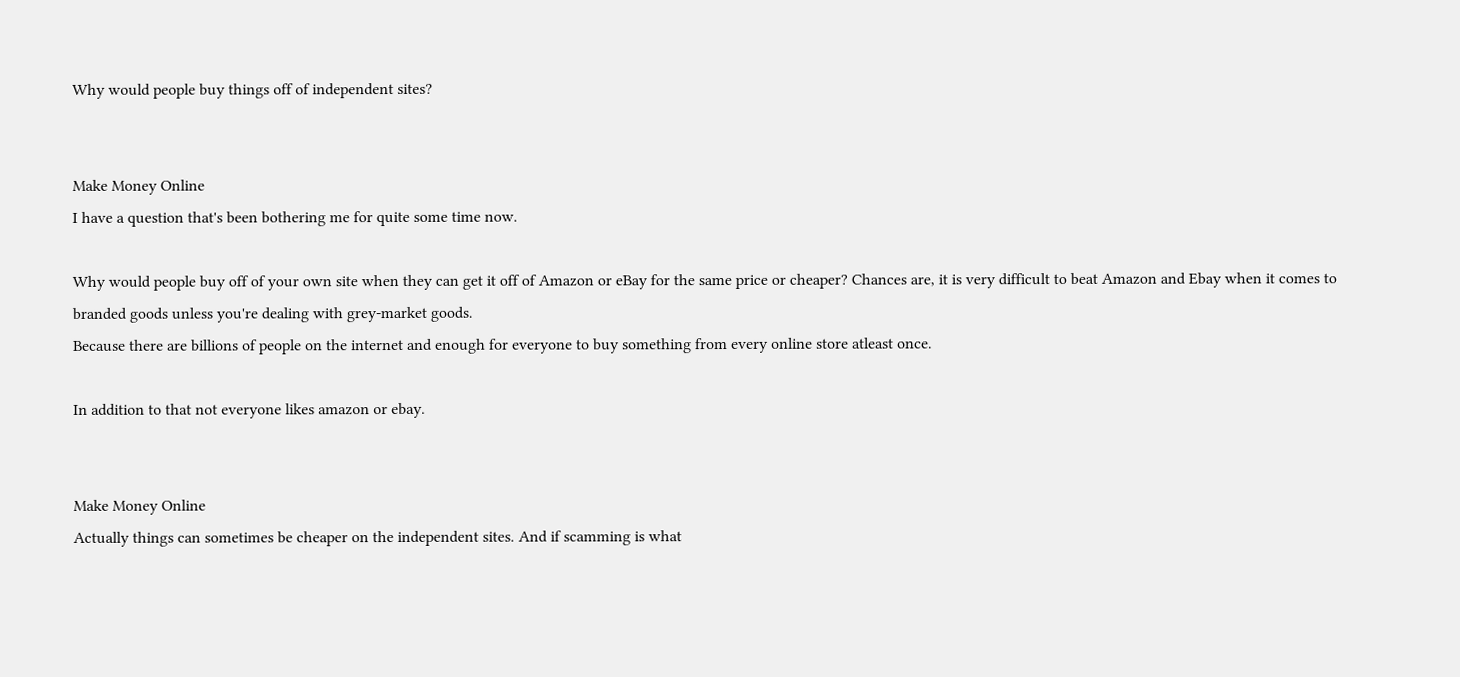Why would people buy things off of independent sites?


Make Money Online
I have a question that's been bothering me for quite some time now.

Why would people buy off of your own site when they can get it off of Amazon or eBay for the same price or cheaper? Chances are, it is very difficult to beat Amazon and Ebay when it comes to branded goods unless you're dealing with grey-market goods.
Because there are billions of people on the internet and enough for everyone to buy something from every online store atleast once.

In addition to that not everyone likes amazon or ebay.


Make Money Online
Actually things can sometimes be cheaper on the independent sites. And if scamming is what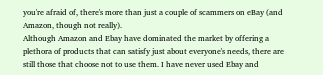you're afraid of, there's more than just a couple of scammers on eBay (and Amazon, though not really).
Although Amazon and Ebay have dominated the market by offering a plethora of products that can satisfy just about everyone's needs, there are still those that choose not to use them. I have never used Ebay and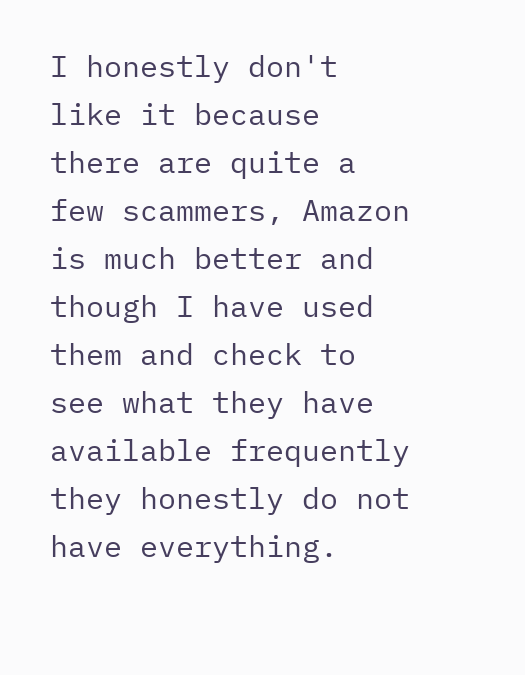I honestly don't like it because there are quite a few scammers, Amazon is much better and though I have used them and check to see what they have available frequently they honestly do not have everything.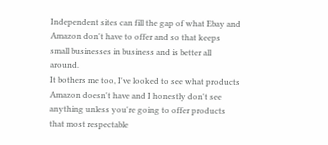Independent sites can fill the gap of what Ebay and Amazon don't have to offer and so that keeps small businesses in business and is better all around.
It bothers me too, I've looked to see what products Amazon doesn't have and I honestly don't see anything unless you're going to offer products that most respectable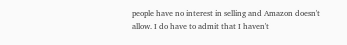people have no interest in selling and Amazon doesn't allow. I do have to admit that I haven't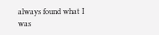always found what I was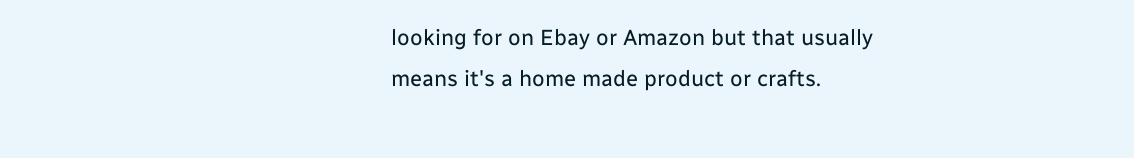looking for on Ebay or Amazon but that usually means it's a home made product or crafts.